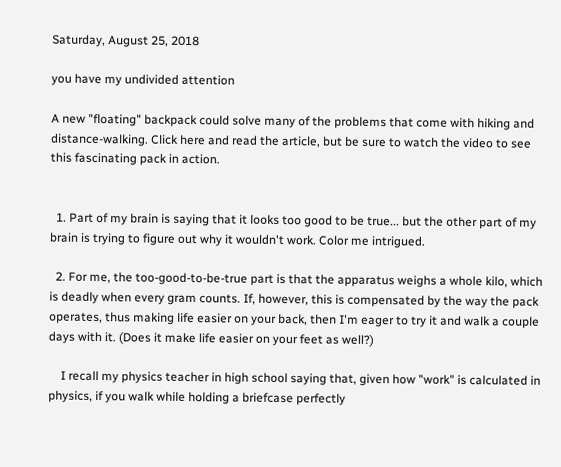Saturday, August 25, 2018

you have my undivided attention

A new "floating" backpack could solve many of the problems that come with hiking and distance-walking. Click here and read the article, but be sure to watch the video to see this fascinating pack in action.


  1. Part of my brain is saying that it looks too good to be true... but the other part of my brain is trying to figure out why it wouldn't work. Color me intrigued.

  2. For me, the too-good-to-be-true part is that the apparatus weighs a whole kilo, which is deadly when every gram counts. If, however, this is compensated by the way the pack operates, thus making life easier on your back, then I'm eager to try it and walk a couple days with it. (Does it make life easier on your feet as well?)

    I recall my physics teacher in high school saying that, given how "work" is calculated in physics, if you walk while holding a briefcase perfectly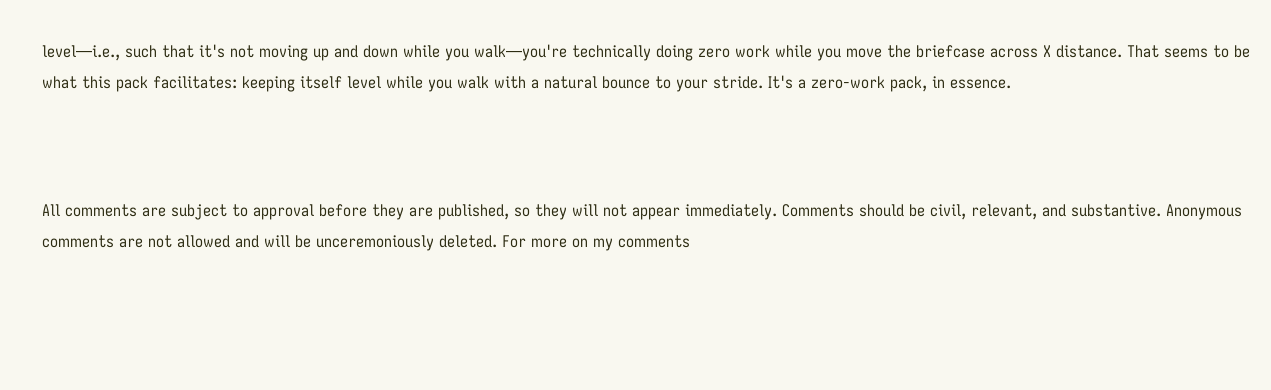level—i.e., such that it's not moving up and down while you walk—you're technically doing zero work while you move the briefcase across X distance. That seems to be what this pack facilitates: keeping itself level while you walk with a natural bounce to your stride. It's a zero-work pack, in essence.



All comments are subject to approval before they are published, so they will not appear immediately. Comments should be civil, relevant, and substantive. Anonymous comments are not allowed and will be unceremoniously deleted. For more on my comments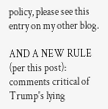policy, please see this entry on my other blog.

AND A NEW RULE (per this post): comments critical of Trump's lying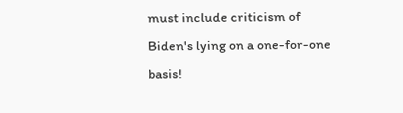must include criticism of Biden's lying on a one-for-one basis!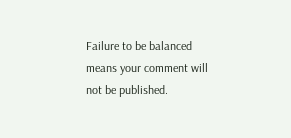Failure to be balanced means your comment will not be published.